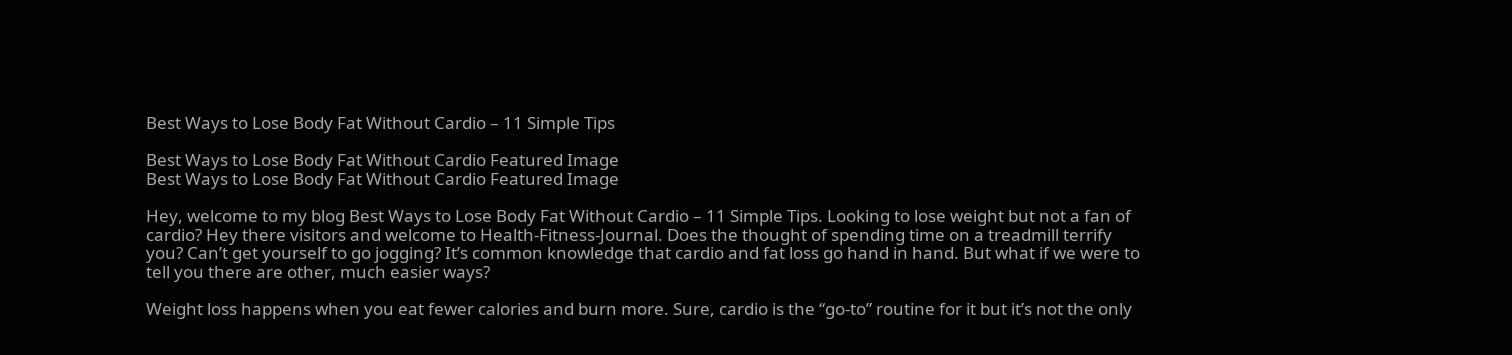Best Ways to Lose Body Fat Without Cardio – 11 Simple Tips

Best Ways to Lose Body Fat Without Cardio Featured Image
Best Ways to Lose Body Fat Without Cardio Featured Image

Hey, welcome to my blog Best Ways to Lose Body Fat Without Cardio – 11 Simple Tips. Looking to lose weight but not a fan of cardio? Hey there visitors and welcome to Health-Fitness-Journal. Does the thought of spending time on a treadmill terrify you? Can’t get yourself to go jogging? It’s common knowledge that cardio and fat loss go hand in hand. But what if we were to tell you there are other, much easier ways?

Weight loss happens when you eat fewer calories and burn more. Sure, cardio is the “go-to” routine for it but it’s not the only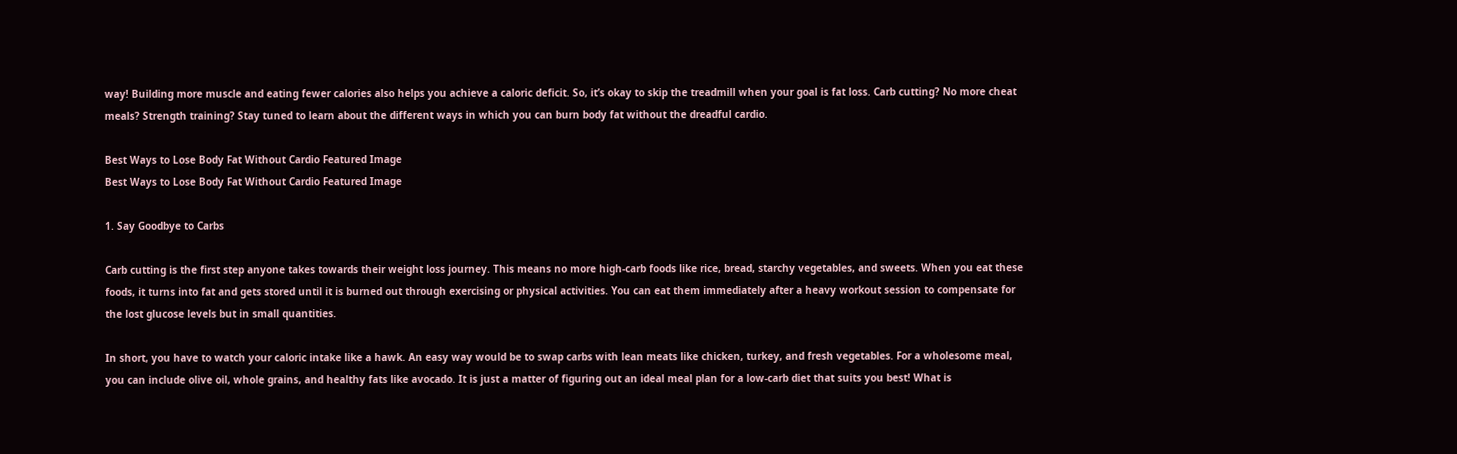way! Building more muscle and eating fewer calories also helps you achieve a caloric deficit. So, it’s okay to skip the treadmill when your goal is fat loss. Carb cutting? No more cheat meals? Strength training? Stay tuned to learn about the different ways in which you can burn body fat without the dreadful cardio.

Best Ways to Lose Body Fat Without Cardio Featured Image
Best Ways to Lose Body Fat Without Cardio Featured Image

1. Say Goodbye to Carbs

Carb cutting is the first step anyone takes towards their weight loss journey. This means no more high-carb foods like rice, bread, starchy vegetables, and sweets. When you eat these foods, it turns into fat and gets stored until it is burned out through exercising or physical activities. You can eat them immediately after a heavy workout session to compensate for the lost glucose levels but in small quantities.

In short, you have to watch your caloric intake like a hawk. An easy way would be to swap carbs with lean meats like chicken, turkey, and fresh vegetables. For a wholesome meal, you can include olive oil, whole grains, and healthy fats like avocado. It is just a matter of figuring out an ideal meal plan for a low-carb diet that suits you best! What is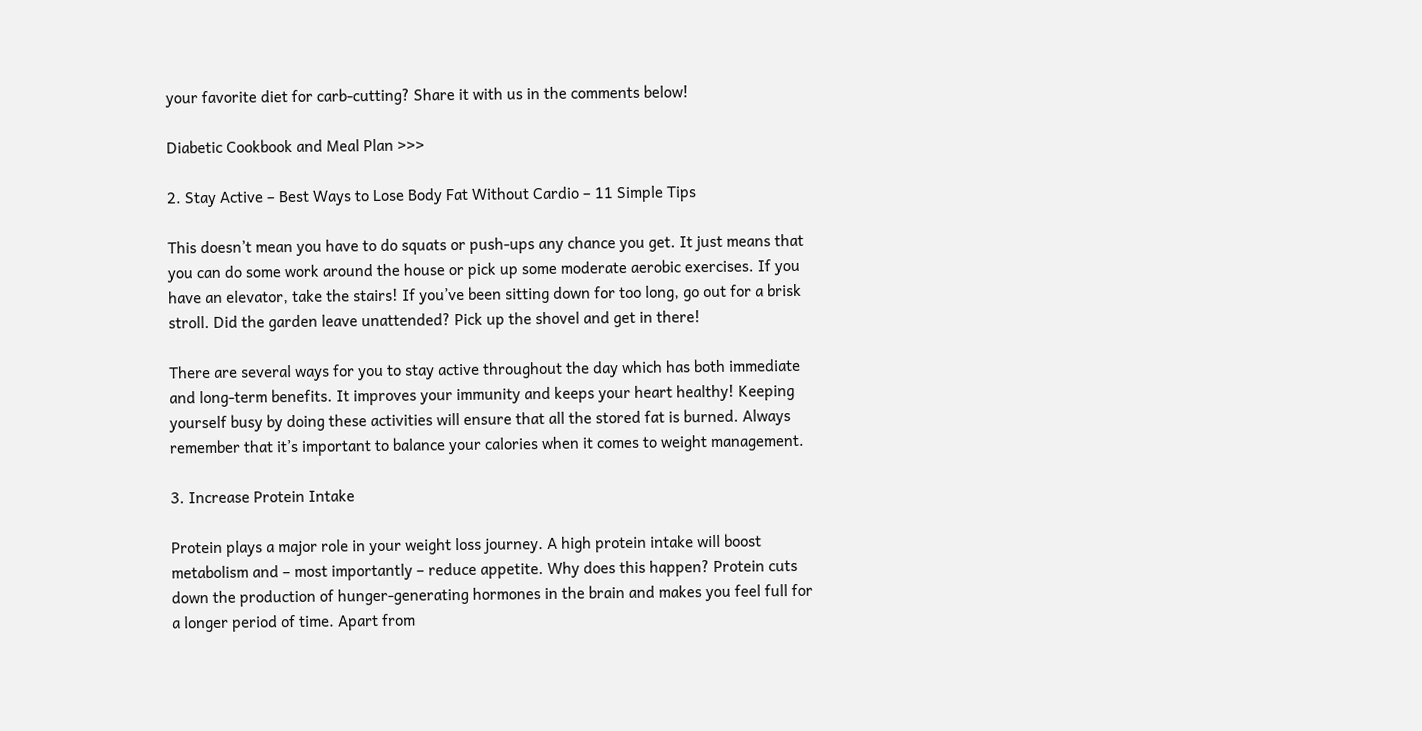your favorite diet for carb-cutting? Share it with us in the comments below!

Diabetic Cookbook and Meal Plan >>>

2. Stay Active – Best Ways to Lose Body Fat Without Cardio – 11 Simple Tips

This doesn’t mean you have to do squats or push-ups any chance you get. It just means that you can do some work around the house or pick up some moderate aerobic exercises. If you have an elevator, take the stairs! If you’ve been sitting down for too long, go out for a brisk stroll. Did the garden leave unattended? Pick up the shovel and get in there!

There are several ways for you to stay active throughout the day which has both immediate and long-term benefits. It improves your immunity and keeps your heart healthy! Keeping yourself busy by doing these activities will ensure that all the stored fat is burned. Always remember that it’s important to balance your calories when it comes to weight management.

3. Increase Protein Intake

Protein plays a major role in your weight loss journey. A high protein intake will boost metabolism and – most importantly – reduce appetite. Why does this happen? Protein cuts down the production of hunger-generating hormones in the brain and makes you feel full for a longer period of time. Apart from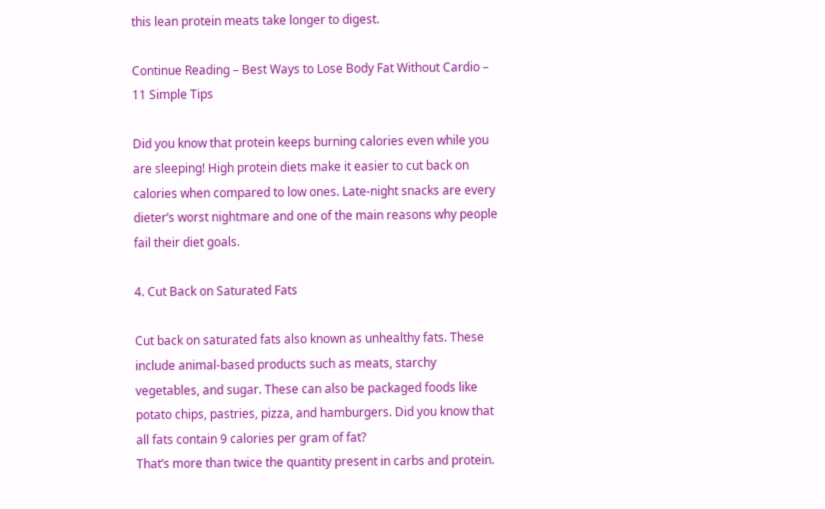this lean protein meats take longer to digest.

Continue Reading – Best Ways to Lose Body Fat Without Cardio – 11 Simple Tips

Did you know that protein keeps burning calories even while you are sleeping! High protein diets make it easier to cut back on calories when compared to low ones. Late-night snacks are every dieter’s worst nightmare and one of the main reasons why people fail their diet goals.

4. Cut Back on Saturated Fats

Cut back on saturated fats also known as unhealthy fats. These include animal-based products such as meats, starchy vegetables, and sugar. These can also be packaged foods like potato chips, pastries, pizza, and hamburgers. Did you know that all fats contain 9 calories per gram of fat?
That’s more than twice the quantity present in carbs and protein.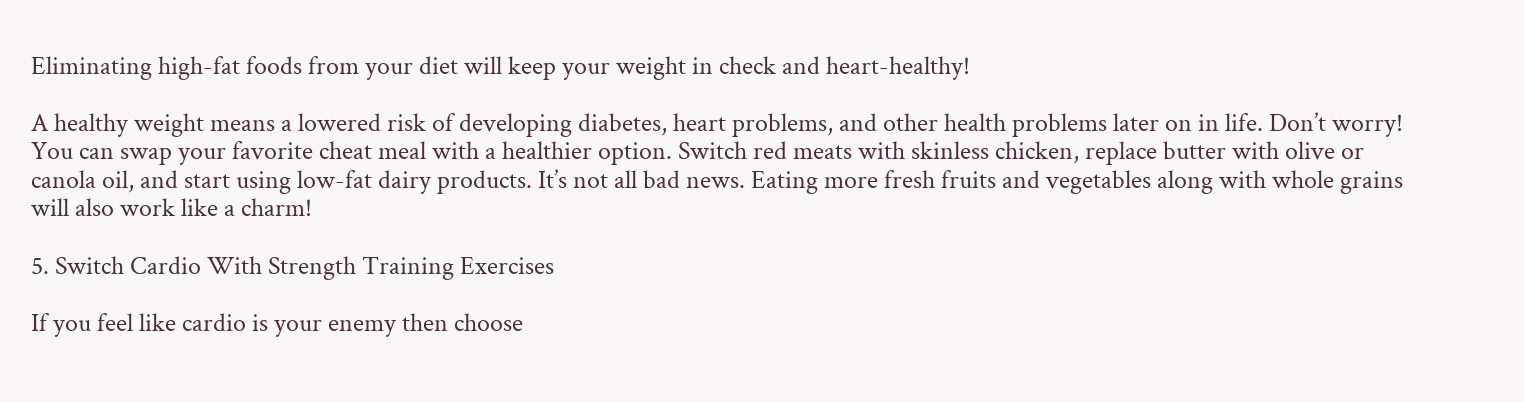Eliminating high-fat foods from your diet will keep your weight in check and heart-healthy!

A healthy weight means a lowered risk of developing diabetes, heart problems, and other health problems later on in life. Don’t worry! You can swap your favorite cheat meal with a healthier option. Switch red meats with skinless chicken, replace butter with olive or canola oil, and start using low-fat dairy products. It’s not all bad news. Eating more fresh fruits and vegetables along with whole grains will also work like a charm!

5. Switch Cardio With Strength Training Exercises

If you feel like cardio is your enemy then choose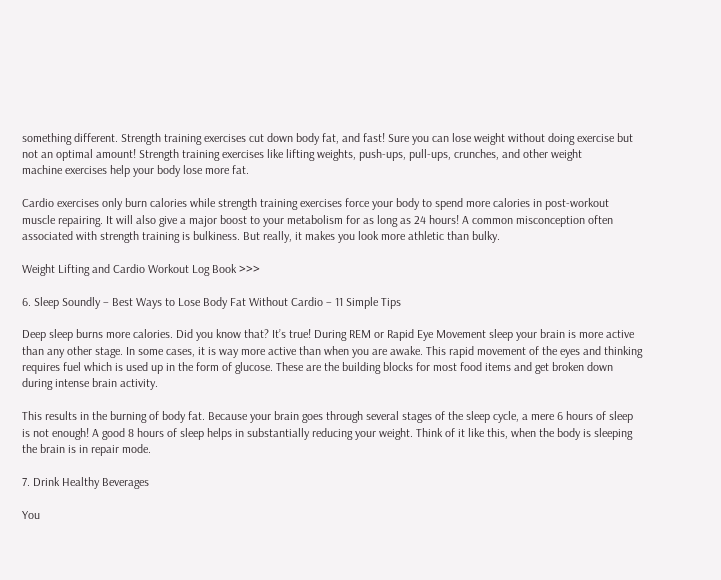something different. Strength training exercises cut down body fat, and fast! Sure you can lose weight without doing exercise but not an optimal amount! Strength training exercises like lifting weights, push-ups, pull-ups, crunches, and other weight
machine exercises help your body lose more fat.

Cardio exercises only burn calories while strength training exercises force your body to spend more calories in post-workout muscle repairing. It will also give a major boost to your metabolism for as long as 24 hours! A common misconception often associated with strength training is bulkiness. But really, it makes you look more athletic than bulky.

Weight Lifting and Cardio Workout Log Book >>>

6. Sleep Soundly – Best Ways to Lose Body Fat Without Cardio – 11 Simple Tips

Deep sleep burns more calories. Did you know that? It’s true! During REM or Rapid Eye Movement sleep your brain is more active than any other stage. In some cases, it is way more active than when you are awake. This rapid movement of the eyes and thinking requires fuel which is used up in the form of glucose. These are the building blocks for most food items and get broken down during intense brain activity.

This results in the burning of body fat. Because your brain goes through several stages of the sleep cycle, a mere 6 hours of sleep is not enough! A good 8 hours of sleep helps in substantially reducing your weight. Think of it like this, when the body is sleeping the brain is in repair mode.

7. Drink Healthy Beverages

You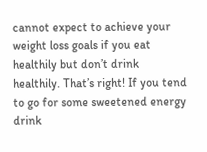cannot expect to achieve your weight loss goals if you eat healthily but don’t drink healthily. That’s right! If you tend to go for some sweetened energy drink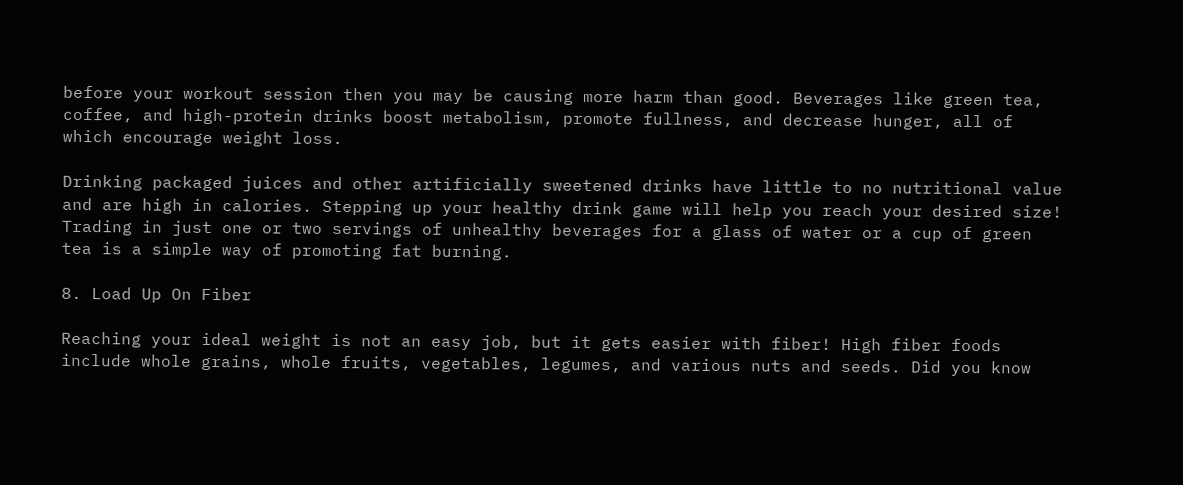before your workout session then you may be causing more harm than good. Beverages like green tea, coffee, and high-protein drinks boost metabolism, promote fullness, and decrease hunger, all of which encourage weight loss.

Drinking packaged juices and other artificially sweetened drinks have little to no nutritional value and are high in calories. Stepping up your healthy drink game will help you reach your desired size! Trading in just one or two servings of unhealthy beverages for a glass of water or a cup of green tea is a simple way of promoting fat burning.

8. Load Up On Fiber

Reaching your ideal weight is not an easy job, but it gets easier with fiber! High fiber foods include whole grains, whole fruits, vegetables, legumes, and various nuts and seeds. Did you know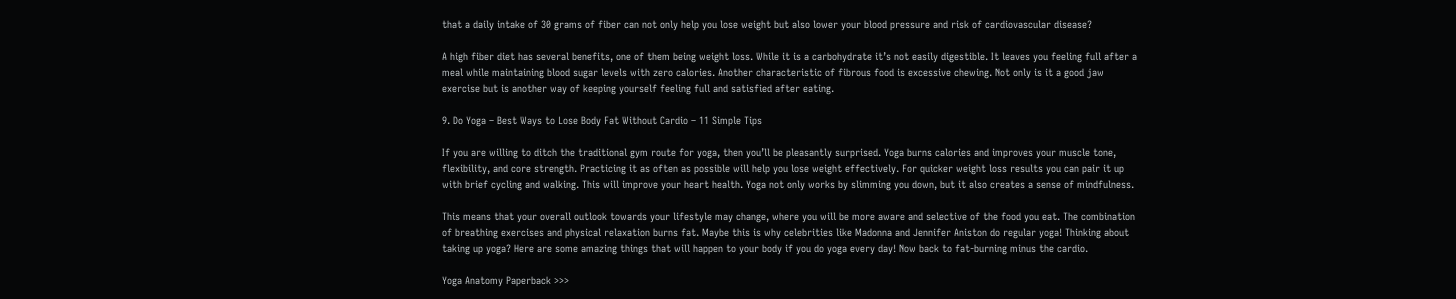that a daily intake of 30 grams of fiber can not only help you lose weight but also lower your blood pressure and risk of cardiovascular disease?

A high fiber diet has several benefits, one of them being weight loss. While it is a carbohydrate it’s not easily digestible. It leaves you feeling full after a meal while maintaining blood sugar levels with zero calories. Another characteristic of fibrous food is excessive chewing. Not only is it a good jaw exercise but is another way of keeping yourself feeling full and satisfied after eating.

9. Do Yoga – Best Ways to Lose Body Fat Without Cardio – 11 Simple Tips

If you are willing to ditch the traditional gym route for yoga, then you’ll be pleasantly surprised. Yoga burns calories and improves your muscle tone, flexibility, and core strength. Practicing it as often as possible will help you lose weight effectively. For quicker weight loss results you can pair it up with brief cycling and walking. This will improve your heart health. Yoga not only works by slimming you down, but it also creates a sense of mindfulness.

This means that your overall outlook towards your lifestyle may change, where you will be more aware and selective of the food you eat. The combination of breathing exercises and physical relaxation burns fat. Maybe this is why celebrities like Madonna and Jennifer Aniston do regular yoga! Thinking about taking up yoga? Here are some amazing things that will happen to your body if you do yoga every day! Now back to fat-burning minus the cardio.

Yoga Anatomy Paperback >>>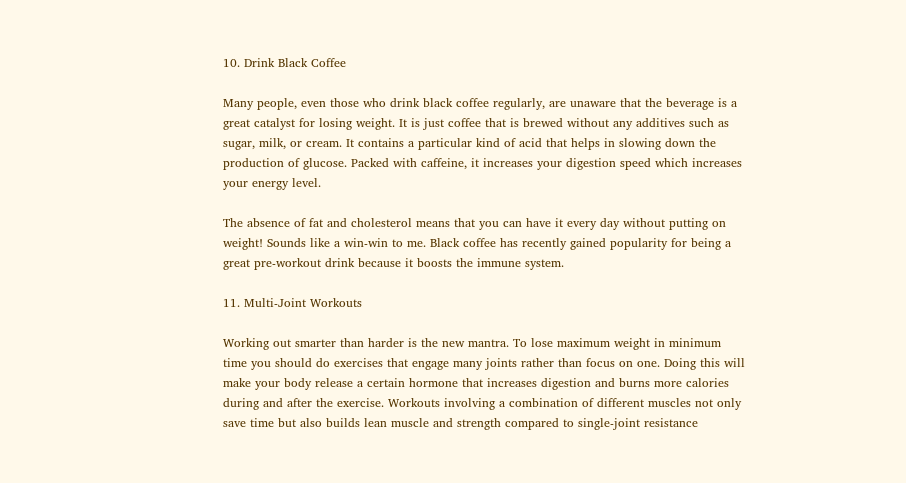10. Drink Black Coffee

Many people, even those who drink black coffee regularly, are unaware that the beverage is a great catalyst for losing weight. It is just coffee that is brewed without any additives such as sugar, milk, or cream. It contains a particular kind of acid that helps in slowing down the production of glucose. Packed with caffeine, it increases your digestion speed which increases your energy level.

The absence of fat and cholesterol means that you can have it every day without putting on weight! Sounds like a win-win to me. Black coffee has recently gained popularity for being a great pre-workout drink because it boosts the immune system.

11. Multi-Joint Workouts

Working out smarter than harder is the new mantra. To lose maximum weight in minimum time you should do exercises that engage many joints rather than focus on one. Doing this will make your body release a certain hormone that increases digestion and burns more calories during and after the exercise. Workouts involving a combination of different muscles not only save time but also builds lean muscle and strength compared to single-joint resistance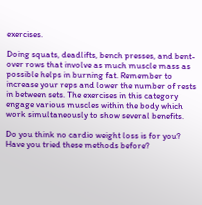exercises.

Doing squats, deadlifts, bench presses, and bent-over rows that involve as much muscle mass as possible helps in burning fat. Remember to increase your reps and lower the number of rests in between sets. The exercises in this category engage various muscles within the body which work simultaneously to show several benefits.

Do you think no cardio weight loss is for you?
Have you tried these methods before?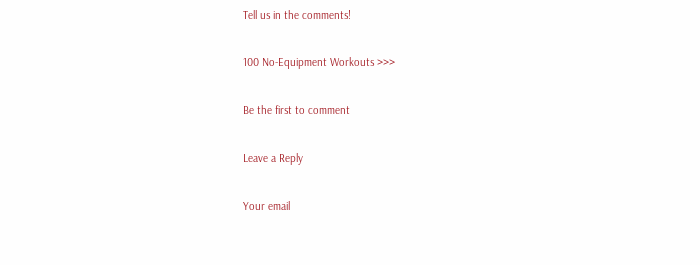Tell us in the comments!

100 No-Equipment Workouts >>>

Be the first to comment

Leave a Reply

Your email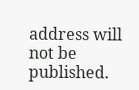address will not be published.